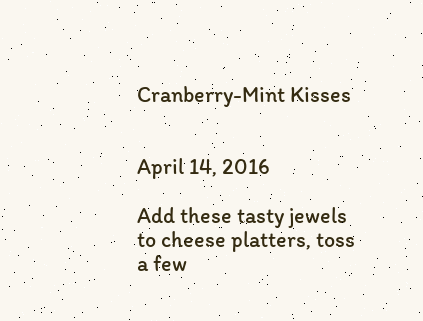Cranberry-Mint Kisses


April 14, 2016

Add these tasty jewels to cheese platters, toss a few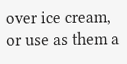over ice cream, or use as them a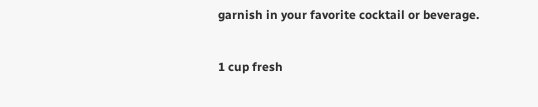garnish in your favorite cocktail or beverage.


1 cup fresh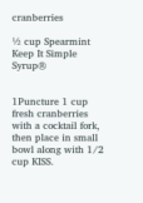cranberries

½ cup Spearmint Keep It Simple Syrup®


1Puncture 1 cup fresh cranberries with a cocktail fork, then place in small bowl along with 1/2 cup KISS.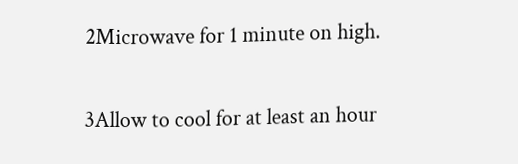2Microwave for 1 minute on high.

3Allow to cool for at least an hour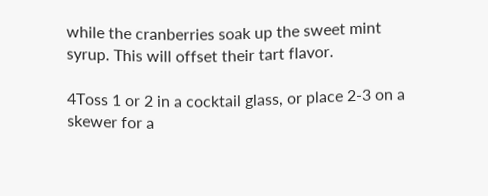while the cranberries soak up the sweet mint syrup. This will offset their tart flavor.

4Toss 1 or 2 in a cocktail glass, or place 2-3 on a skewer for a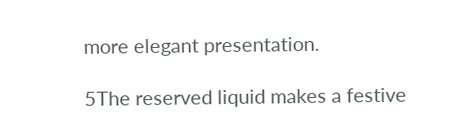more elegant presentation.

5The reserved liquid makes a festive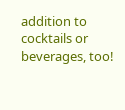addition to cocktails or beverages, too!